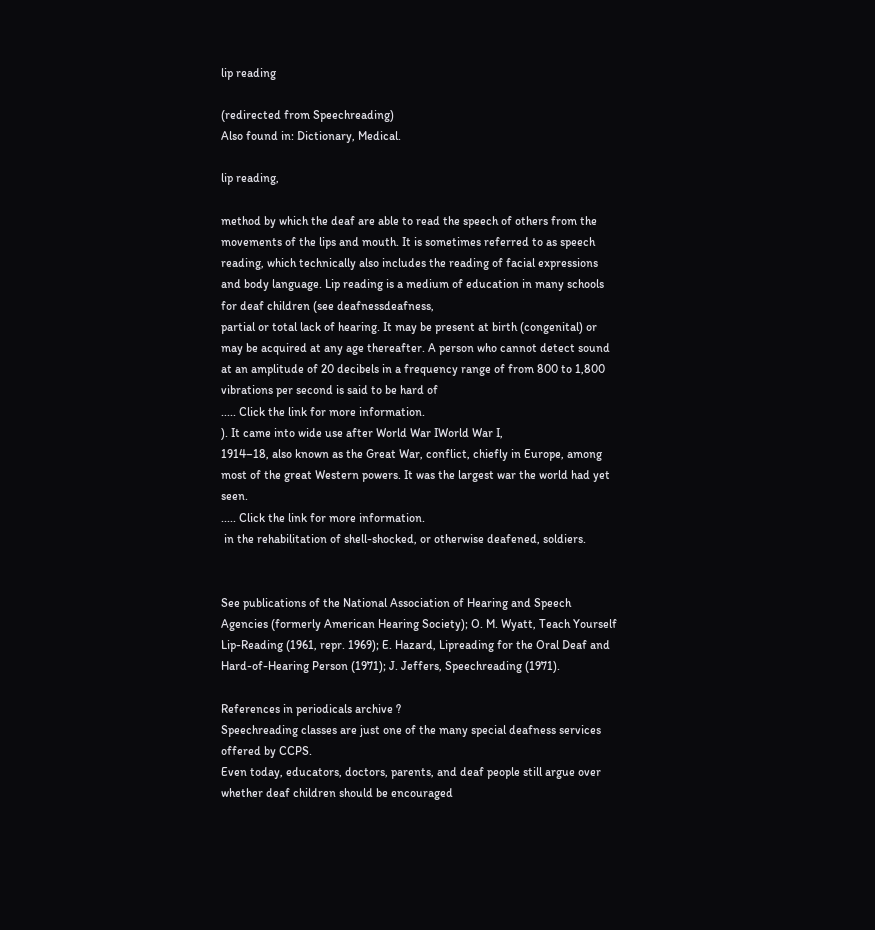lip reading

(redirected from Speechreading)
Also found in: Dictionary, Medical.

lip reading,

method by which the deaf are able to read the speech of others from the movements of the lips and mouth. It is sometimes referred to as speech reading, which technically also includes the reading of facial expressions and body language. Lip reading is a medium of education in many schools for deaf children (see deafnessdeafness,
partial or total lack of hearing. It may be present at birth (congenital) or may be acquired at any age thereafter. A person who cannot detect sound at an amplitude of 20 decibels in a frequency range of from 800 to 1,800 vibrations per second is said to be hard of
..... Click the link for more information.
). It came into wide use after World War IWorld War I,
1914–18, also known as the Great War, conflict, chiefly in Europe, among most of the great Western powers. It was the largest war the world had yet seen.
..... Click the link for more information.
 in the rehabilitation of shell-shocked, or otherwise deafened, soldiers.


See publications of the National Association of Hearing and Speech Agencies (formerly American Hearing Society); O. M. Wyatt, Teach Yourself Lip-Reading (1961, repr. 1969); E. Hazard, Lipreading for the Oral Deaf and Hard-of-Hearing Person (1971); J. Jeffers, Speechreading (1971).

References in periodicals archive ?
Speechreading classes are just one of the many special deafness services offered by CCPS.
Even today, educators, doctors, parents, and deaf people still argue over whether deaf children should be encouraged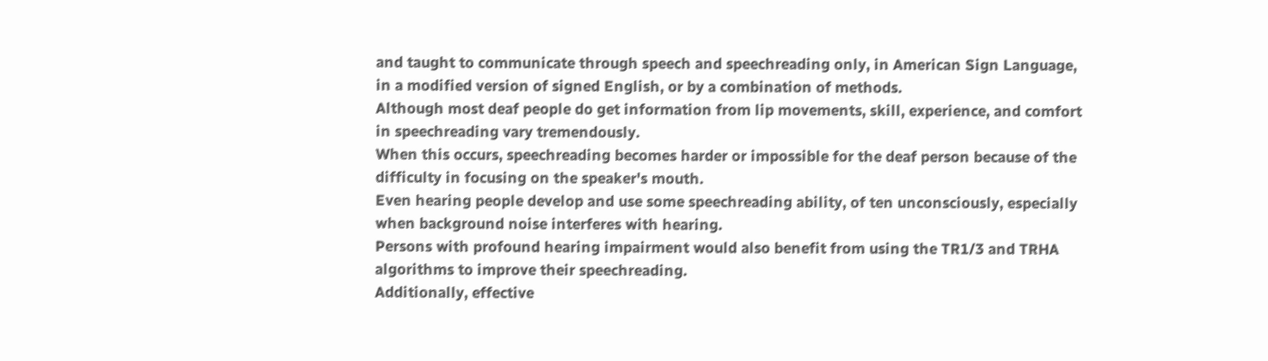and taught to communicate through speech and speechreading only, in American Sign Language, in a modified version of signed English, or by a combination of methods.
Although most deaf people do get information from lip movements, skill, experience, and comfort in speechreading vary tremendously.
When this occurs, speechreading becomes harder or impossible for the deaf person because of the difficulty in focusing on the speaker's mouth.
Even hearing people develop and use some speechreading ability, of ten unconsciously, especially when background noise interferes with hearing.
Persons with profound hearing impairment would also benefit from using the TR1/3 and TRHA algorithms to improve their speechreading.
Additionally, effective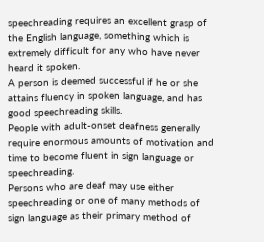speechreading requires an excellent grasp of the English language, something which is extremely difficult for any who have never heard it spoken.
A person is deemed successful if he or she attains fluency in spoken language, and has good speechreading skills.
People with adult-onset deafness generally require enormous amounts of motivation and time to become fluent in sign language or speechreading.
Persons who are deaf may use either speechreading or one of many methods of sign language as their primary method of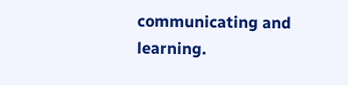communicating and learning.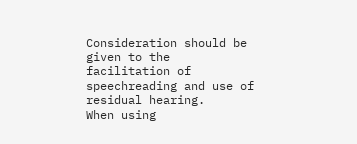Consideration should be given to the facilitation of speechreading and use of residual hearing.
When using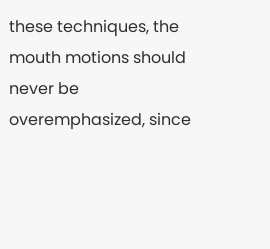these techniques, the mouth motions should never be overemphasized, since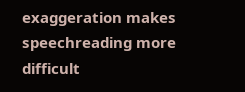exaggeration makes speechreading more difficult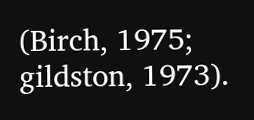(Birch, 1975; gildston, 1973).